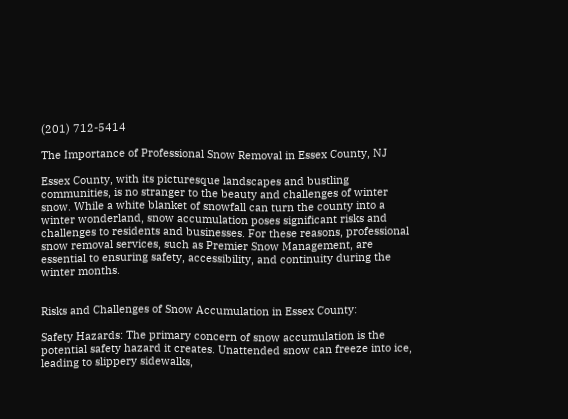(201) 712-5414

The Importance of Professional Snow Removal in Essex County, NJ

Essex County, with its picturesque landscapes and bustling communities, is no stranger to the beauty and challenges of winter snow. While a white blanket of snowfall can turn the county into a winter wonderland, snow accumulation poses significant risks and challenges to residents and businesses. For these reasons, professional snow removal services, such as Premier Snow Management, are essential to ensuring safety, accessibility, and continuity during the winter months.


Risks and Challenges of Snow Accumulation in Essex County:

Safety Hazards: The primary concern of snow accumulation is the potential safety hazard it creates. Unattended snow can freeze into ice, leading to slippery sidewalks,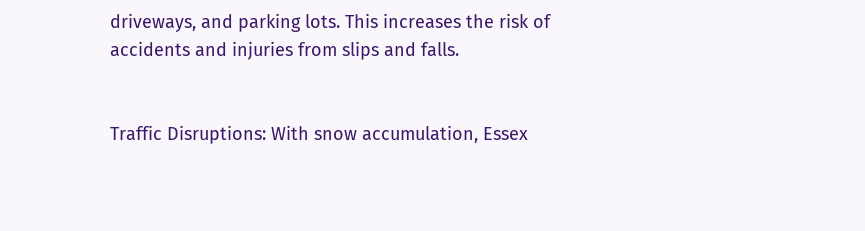driveways, and parking lots. This increases the risk of accidents and injuries from slips and falls.


Traffic Disruptions: With snow accumulation, Essex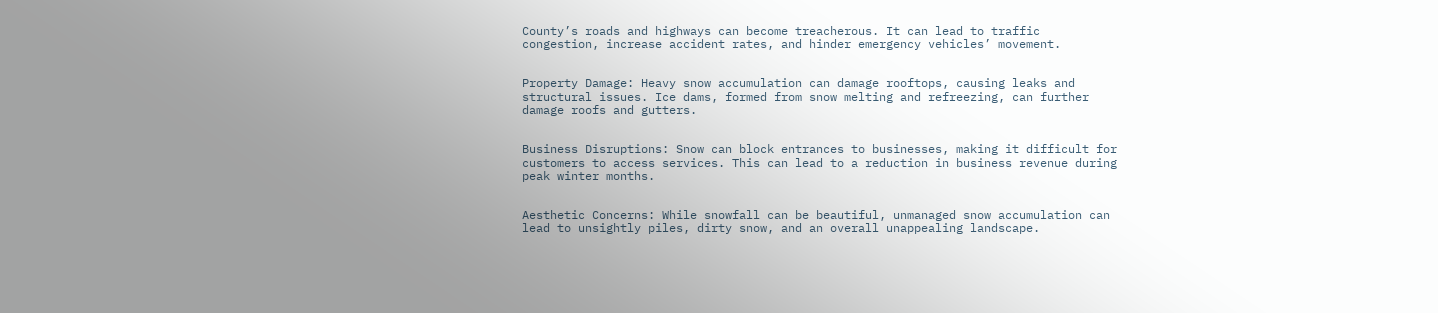County’s roads and highways can become treacherous. It can lead to traffic congestion, increase accident rates, and hinder emergency vehicles’ movement.


Property Damage: Heavy snow accumulation can damage rooftops, causing leaks and structural issues. Ice dams, formed from snow melting and refreezing, can further damage roofs and gutters.


Business Disruptions: Snow can block entrances to businesses, making it difficult for customers to access services. This can lead to a reduction in business revenue during peak winter months.


Aesthetic Concerns: While snowfall can be beautiful, unmanaged snow accumulation can lead to unsightly piles, dirty snow, and an overall unappealing landscape.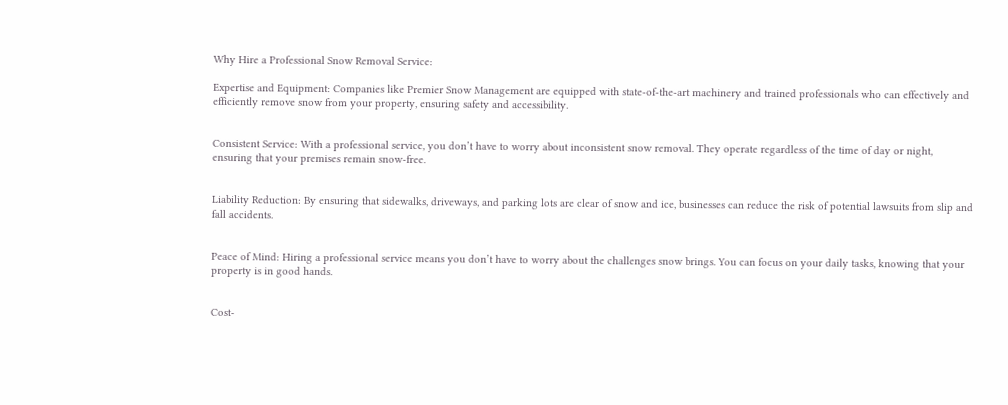Why Hire a Professional Snow Removal Service:

Expertise and Equipment: Companies like Premier Snow Management are equipped with state-of-the-art machinery and trained professionals who can effectively and efficiently remove snow from your property, ensuring safety and accessibility.


Consistent Service: With a professional service, you don’t have to worry about inconsistent snow removal. They operate regardless of the time of day or night, ensuring that your premises remain snow-free.


Liability Reduction: By ensuring that sidewalks, driveways, and parking lots are clear of snow and ice, businesses can reduce the risk of potential lawsuits from slip and fall accidents.


Peace of Mind: Hiring a professional service means you don’t have to worry about the challenges snow brings. You can focus on your daily tasks, knowing that your property is in good hands.


Cost-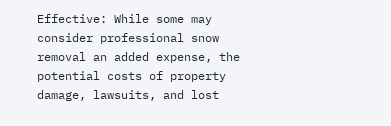Effective: While some may consider professional snow removal an added expense, the potential costs of property damage, lawsuits, and lost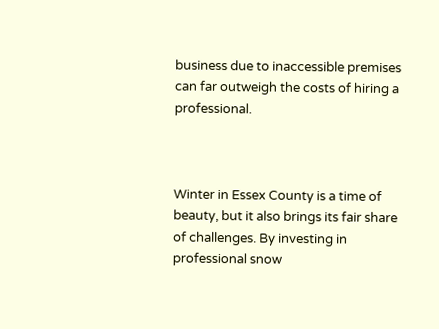business due to inaccessible premises can far outweigh the costs of hiring a professional.



Winter in Essex County is a time of beauty, but it also brings its fair share of challenges. By investing in professional snow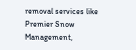removal services like Premier Snow Management,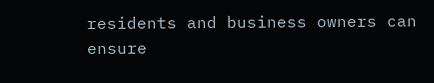residents and business owners can ensure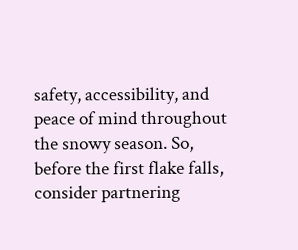safety, accessibility, and peace of mind throughout the snowy season. So, before the first flake falls, consider partnering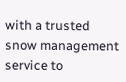with a trusted snow management service to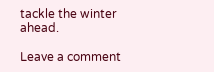tackle the winter ahead.

Leave a comment